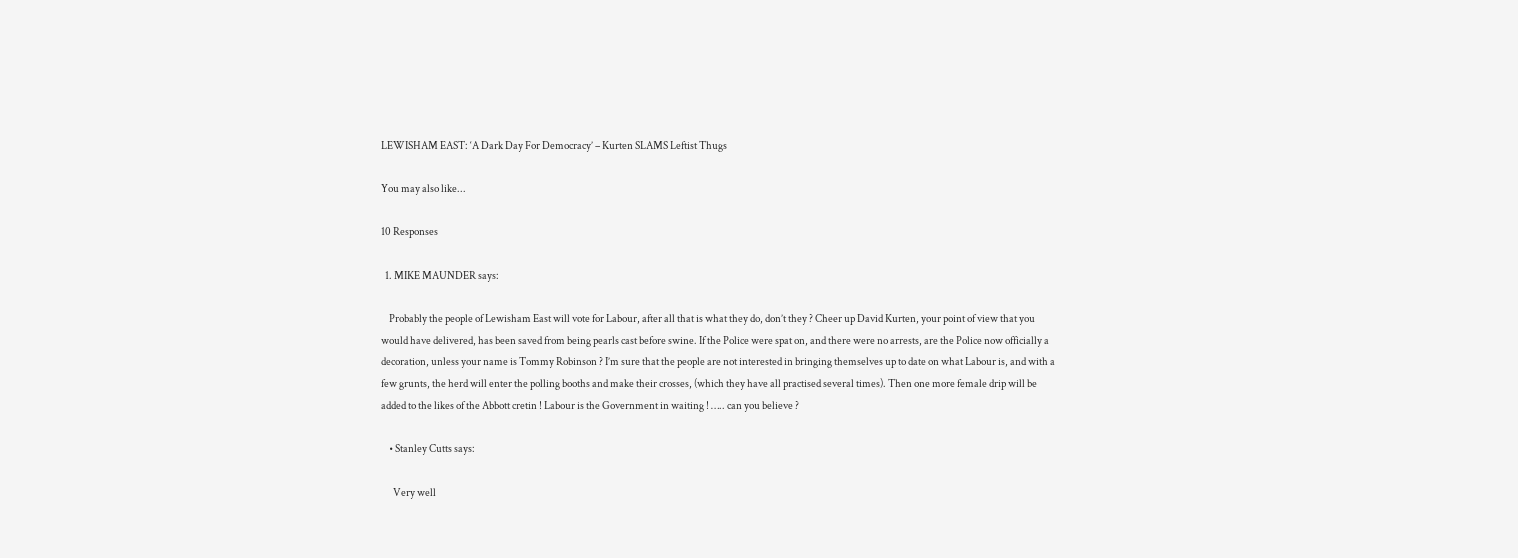LEWISHAM EAST: ‘A Dark Day For Democracy’ – Kurten SLAMS Leftist Thugs

You may also like...

10 Responses

  1. MIKE MAUNDER says:

    Probably the people of Lewisham East will vote for Labour, after all that is what they do, don’t they ? Cheer up David Kurten, your point of view that you would have delivered, has been saved from being pearls cast before swine. If the Police were spat on, and there were no arrests, are the Police now officially a decoration, unless your name is Tommy Robinson ? I’m sure that the people are not interested in bringing themselves up to date on what Labour is, and with a few grunts, the herd will enter the polling booths and make their crosses, (which they have all practised several times). Then one more female drip will be added to the likes of the Abbott cretin ! Labour is the Government in waiting ! ….. can you believe ?

    • Stanley Cutts says:

      Very well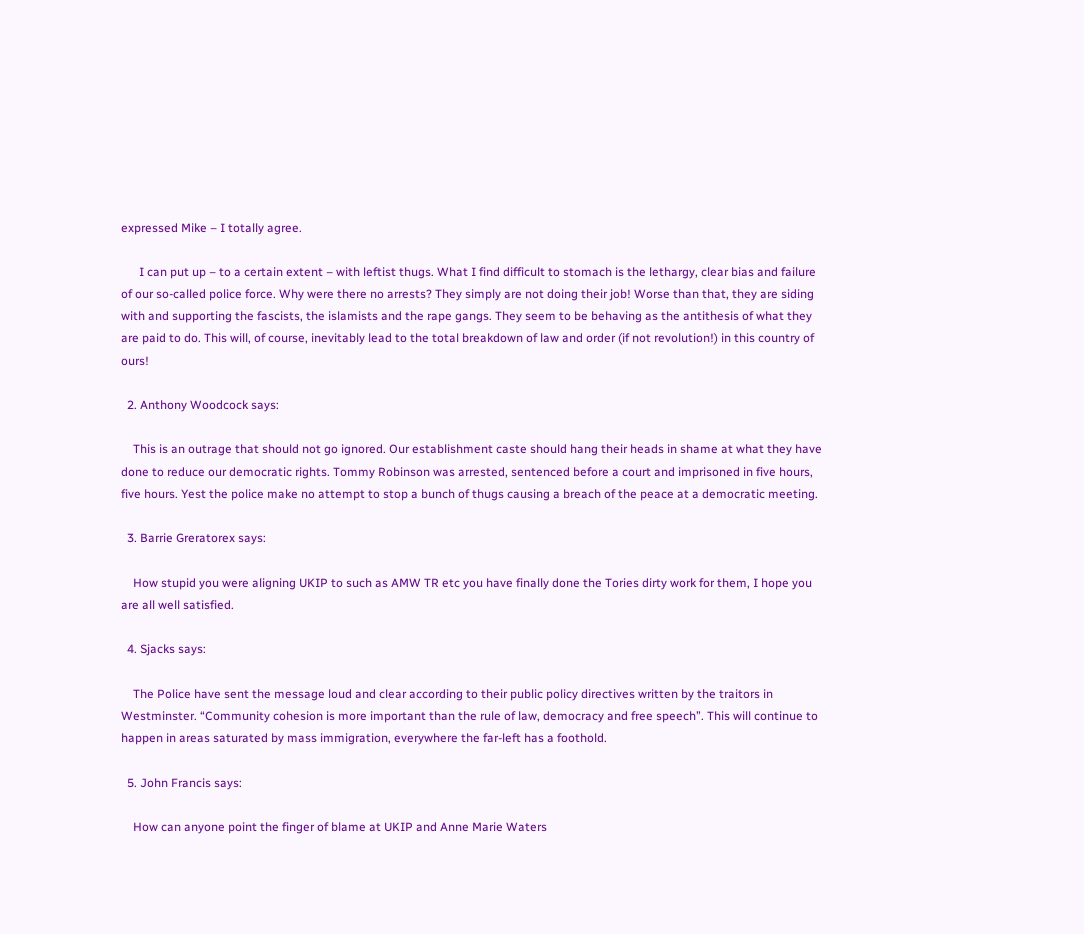expressed Mike – I totally agree.

      I can put up – to a certain extent – with leftist thugs. What I find difficult to stomach is the lethargy, clear bias and failure of our so-called police force. Why were there no arrests? They simply are not doing their job! Worse than that, they are siding with and supporting the fascists, the islamists and the rape gangs. They seem to be behaving as the antithesis of what they are paid to do. This will, of course, inevitably lead to the total breakdown of law and order (if not revolution!) in this country of ours!

  2. Anthony Woodcock says:

    This is an outrage that should not go ignored. Our establishment caste should hang their heads in shame at what they have done to reduce our democratic rights. Tommy Robinson was arrested, sentenced before a court and imprisoned in five hours, five hours. Yest the police make no attempt to stop a bunch of thugs causing a breach of the peace at a democratic meeting.

  3. Barrie Greratorex says:

    How stupid you were aligning UKIP to such as AMW TR etc you have finally done the Tories dirty work for them, I hope you are all well satisfied.

  4. Sjacks says:

    The Police have sent the message loud and clear according to their public policy directives written by the traitors in Westminster. “Community cohesion is more important than the rule of law, democracy and free speech”. This will continue to happen in areas saturated by mass immigration, everywhere the far-left has a foothold.

  5. John Francis says:

    How can anyone point the finger of blame at UKIP and Anne Marie Waters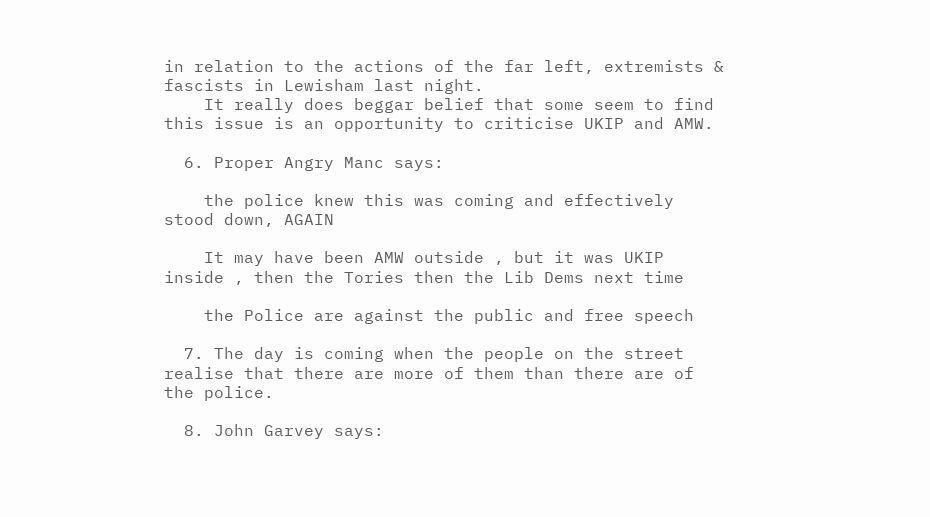in relation to the actions of the far left, extremists & fascists in Lewisham last night.
    It really does beggar belief that some seem to find this issue is an opportunity to criticise UKIP and AMW.

  6. Proper Angry Manc says:

    the police knew this was coming and effectively stood down, AGAIN

    It may have been AMW outside , but it was UKIP inside , then the Tories then the Lib Dems next time

    the Police are against the public and free speech

  7. The day is coming when the people on the street realise that there are more of them than there are of the police.

  8. John Garvey says: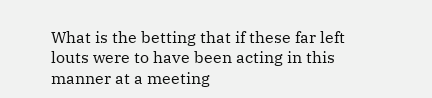What is the betting that if these far left louts were to have been acting in this manner at a meeting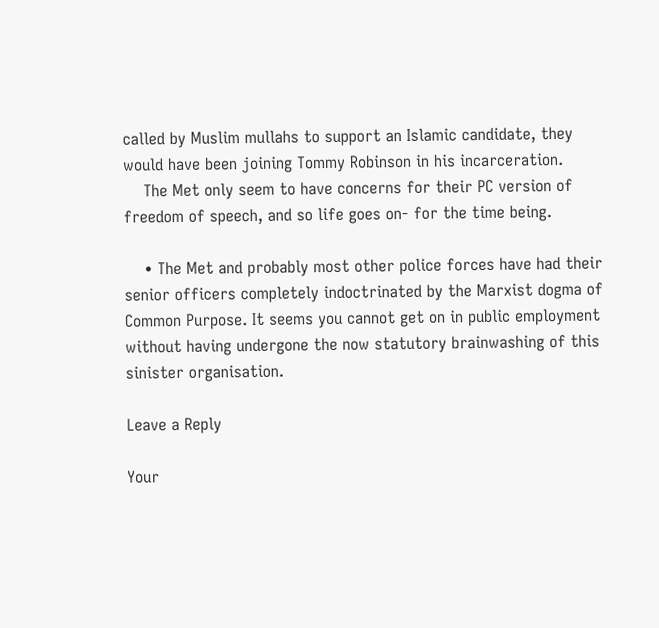called by Muslim mullahs to support an Islamic candidate, they would have been joining Tommy Robinson in his incarceration.
    The Met only seem to have concerns for their PC version of freedom of speech, and so life goes on- for the time being.

    • The Met and probably most other police forces have had their senior officers completely indoctrinated by the Marxist dogma of Common Purpose. It seems you cannot get on in public employment without having undergone the now statutory brainwashing of this sinister organisation.

Leave a Reply

Your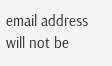email address will not be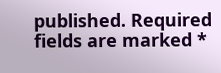published. Required fields are marked *